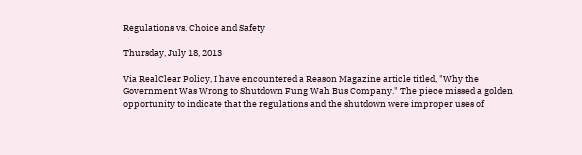Regulations vs. Choice and Safety

Thursday, July 18, 2013

Via RealClear Policy, I have encountered a Reason Magazine article titled, "Why the Government Was Wrong to Shutdown Fung Wah Bus Company." The piece missed a golden opportunity to indicate that the regulations and the shutdown were improper uses of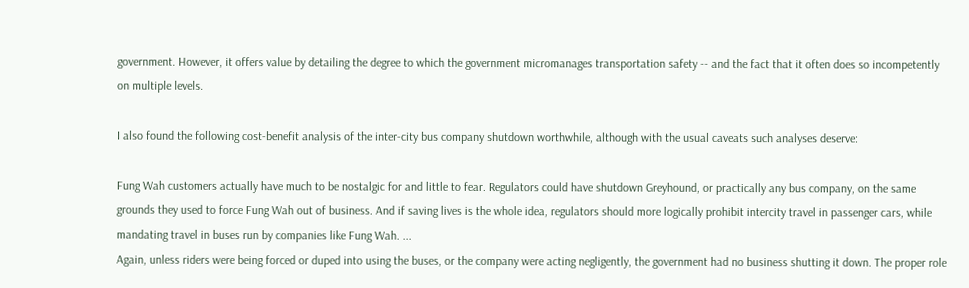government. However, it offers value by detailing the degree to which the government micromanages transportation safety -- and the fact that it often does so incompetently on multiple levels.

I also found the following cost-benefit analysis of the inter-city bus company shutdown worthwhile, although with the usual caveats such analyses deserve:

Fung Wah customers actually have much to be nostalgic for and little to fear. Regulators could have shutdown Greyhound, or practically any bus company, on the same grounds they used to force Fung Wah out of business. And if saving lives is the whole idea, regulators should more logically prohibit intercity travel in passenger cars, while mandating travel in buses run by companies like Fung Wah. ...
Again, unless riders were being forced or duped into using the buses, or the company were acting negligently, the government had no business shutting it down. The proper role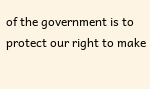of the government is to protect our right to make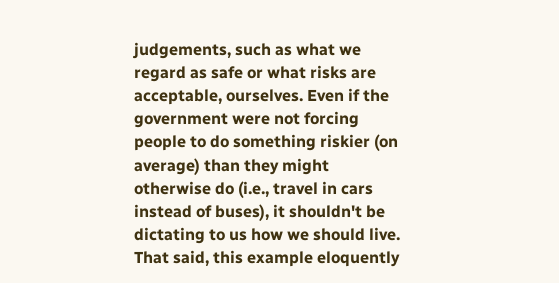judgements, such as what we regard as safe or what risks are acceptable, ourselves. Even if the government were not forcing people to do something riskier (on average) than they might otherwise do (i.e., travel in cars instead of buses), it shouldn't be dictating to us how we should live. That said, this example eloquently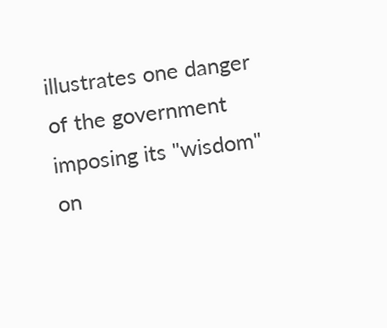illustrates one danger of the government imposing its "wisdom" on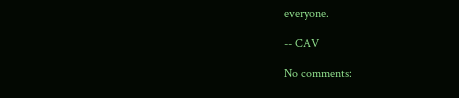everyone.

-- CAV

No comments: